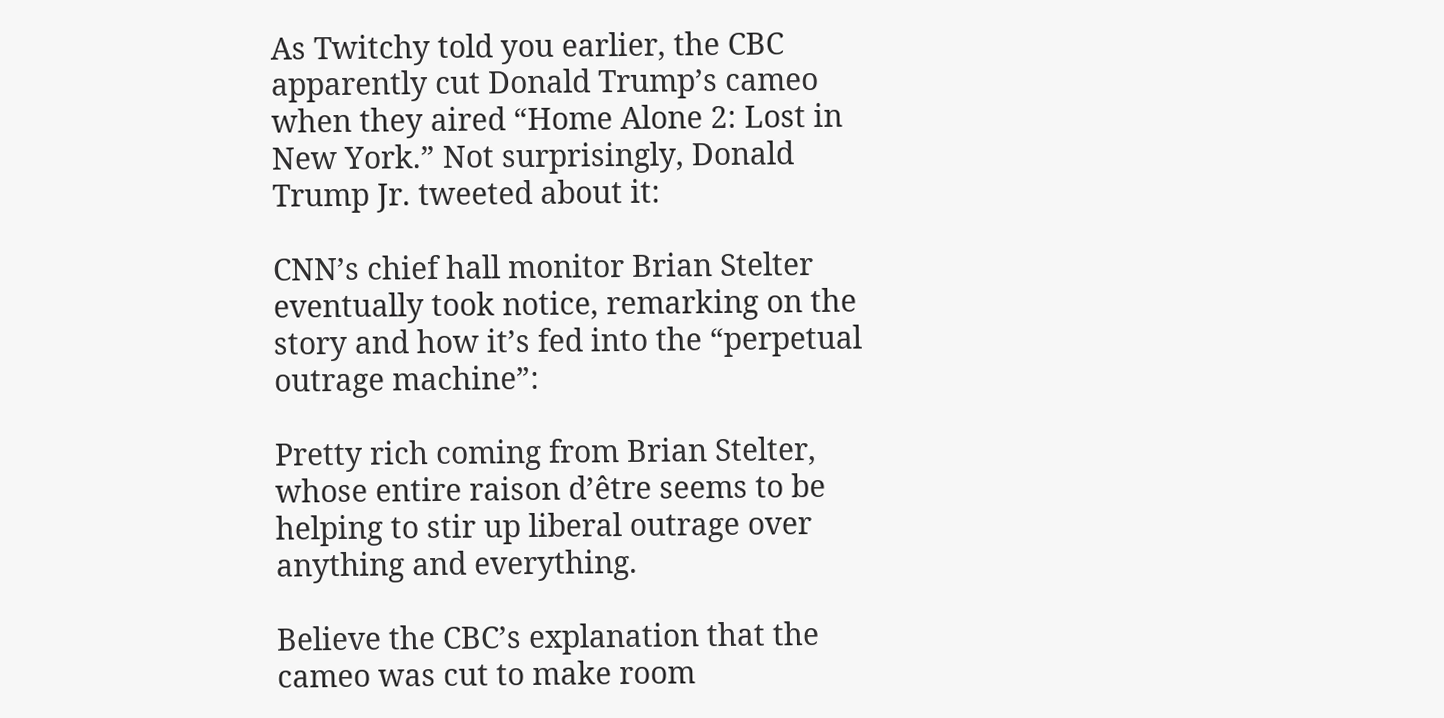As Twitchy told you earlier, the CBC apparently cut Donald Trump’s cameo when they aired “Home Alone 2: Lost in New York.” Not surprisingly, Donald Trump Jr. tweeted about it:

CNN’s chief hall monitor Brian Stelter eventually took notice, remarking on the story and how it’s fed into the “perpetual outrage machine”:

Pretty rich coming from Brian Stelter, whose entire raison d’être seems to be helping to stir up liberal outrage over anything and everything.

Believe the CBC’s explanation that the cameo was cut to make room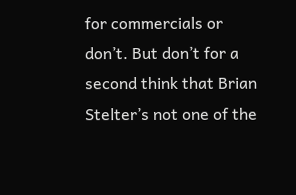for commercials or don’t. But don’t for a second think that Brian Stelter’s not one of the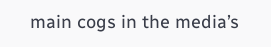main cogs in the media’s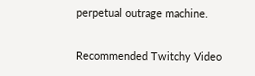perpetual outrage machine.

Recommended Twitchy Video